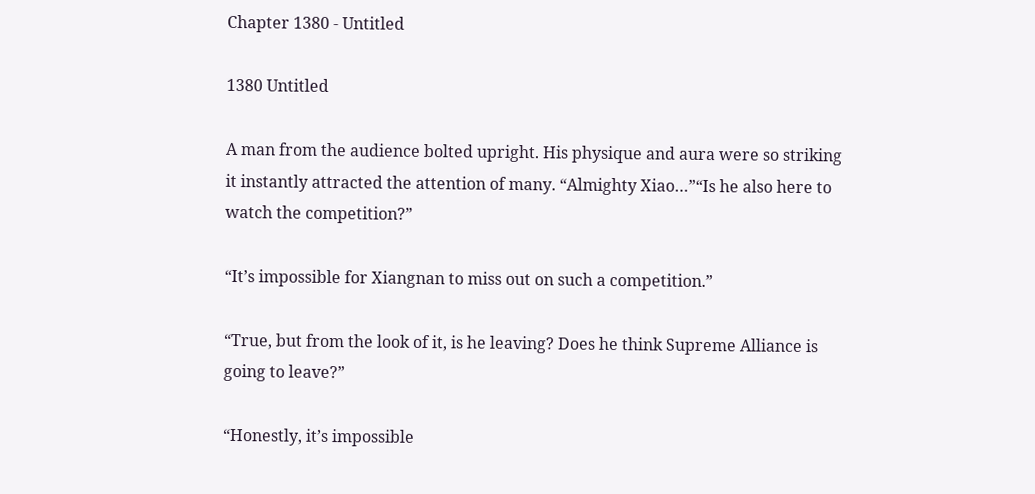Chapter 1380 - Untitled

1380 Untitled

A man from the audience bolted upright. His physique and aura were so striking it instantly attracted the attention of many. “Almighty Xiao…”“Is he also here to watch the competition?”

“It’s impossible for Xiangnan to miss out on such a competition.”

“True, but from the look of it, is he leaving? Does he think Supreme Alliance is going to leave?”

“Honestly, it’s impossible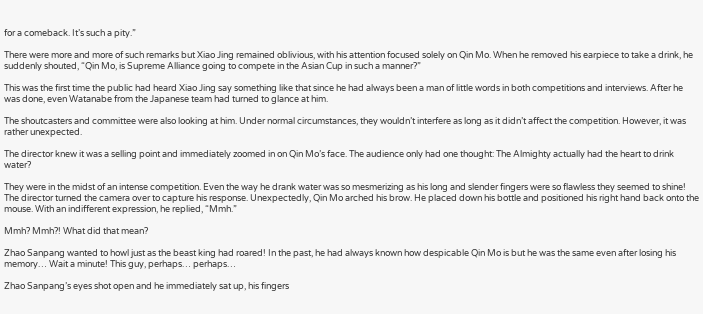for a comeback. It’s such a pity.”

There were more and more of such remarks but Xiao Jing remained oblivious, with his attention focused solely on Qin Mo. When he removed his earpiece to take a drink, he suddenly shouted, “Qin Mo, is Supreme Alliance going to compete in the Asian Cup in such a manner?”

This was the first time the public had heard Xiao Jing say something like that since he had always been a man of little words in both competitions and interviews. After he was done, even Watanabe from the Japanese team had turned to glance at him.

The shoutcasters and committee were also looking at him. Under normal circumstances, they wouldn’t interfere as long as it didn’t affect the competition. However, it was rather unexpected.

The director knew it was a selling point and immediately zoomed in on Qin Mo’s face. The audience only had one thought: The Almighty actually had the heart to drink water?

They were in the midst of an intense competition. Even the way he drank water was so mesmerizing as his long and slender fingers were so flawless they seemed to shine! The director turned the camera over to capture his response. Unexpectedly, Qin Mo arched his brow. He placed down his bottle and positioned his right hand back onto the mouse. With an indifferent expression, he replied, “Mmh.”

Mmh? Mmh?! What did that mean?

Zhao Sanpang wanted to howl just as the beast king had roared! In the past, he had always known how despicable Qin Mo is but he was the same even after losing his memory… Wait a minute! This guy, perhaps… perhaps…

Zhao Sanpang’s eyes shot open and he immediately sat up, his fingers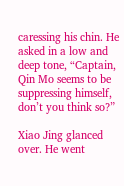caressing his chin. He asked in a low and deep tone, “Captain, Qin Mo seems to be suppressing himself, don’t you think so?”

Xiao Jing glanced over. He went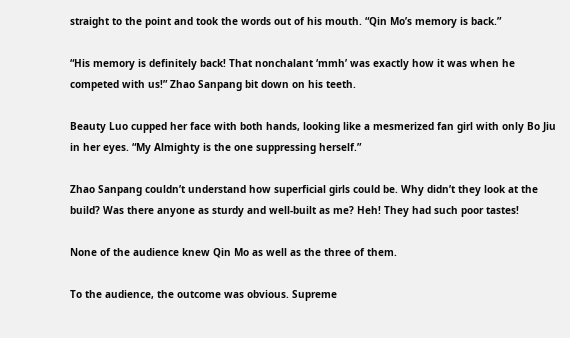straight to the point and took the words out of his mouth. “Qin Mo’s memory is back.”

“His memory is definitely back! That nonchalant ‘mmh’ was exactly how it was when he competed with us!” Zhao Sanpang bit down on his teeth.

Beauty Luo cupped her face with both hands, looking like a mesmerized fan girl with only Bo Jiu in her eyes. “My Almighty is the one suppressing herself.”

Zhao Sanpang couldn’t understand how superficial girls could be. Why didn’t they look at the build? Was there anyone as sturdy and well-built as me? Heh! They had such poor tastes!

None of the audience knew Qin Mo as well as the three of them.

To the audience, the outcome was obvious. Supreme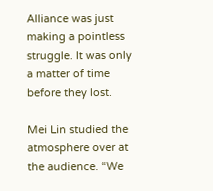Alliance was just making a pointless struggle. It was only a matter of time before they lost.

Mei Lin studied the atmosphere over at the audience. “We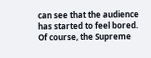can see that the audience has started to feel bored. Of course, the Supreme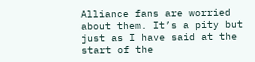Alliance fans are worried about them. It’s a pity but just as I have said at the start of the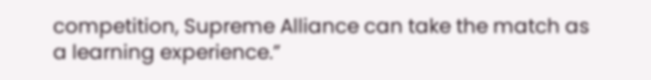competition, Supreme Alliance can take the match as a learning experience.”